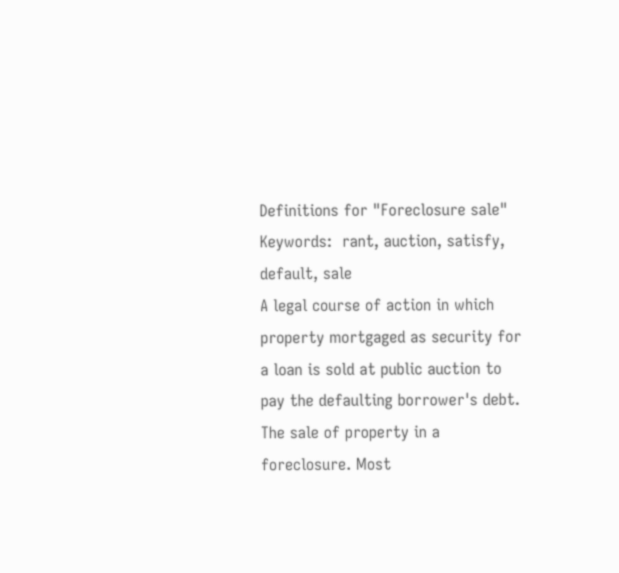Definitions for "Foreclosure sale"
Keywords:  rant, auction, satisfy, default, sale
A legal course of action in which property mortgaged as security for a loan is sold at public auction to pay the defaulting borrower's debt.
The sale of property in a foreclosure. Most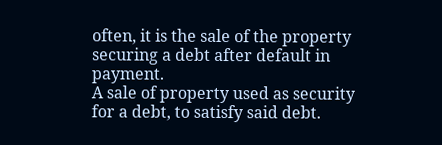often, it is the sale of the property securing a debt after default in payment.
A sale of property used as security for a debt, to satisfy said debt.